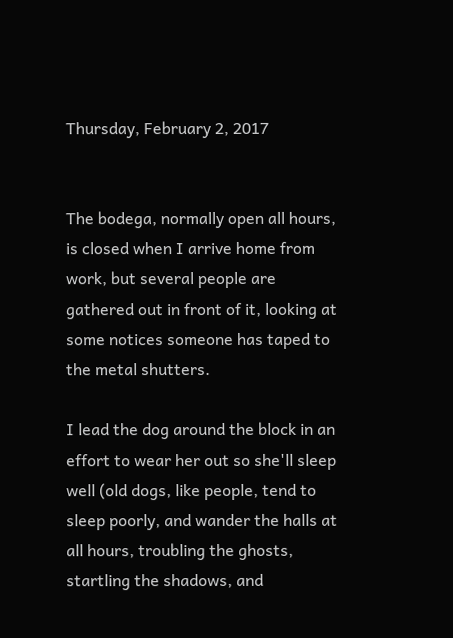Thursday, February 2, 2017


The bodega, normally open all hours, is closed when I arrive home from work, but several people are gathered out in front of it, looking at some notices someone has taped to the metal shutters.

I lead the dog around the block in an effort to wear her out so she'll sleep well (old dogs, like people, tend to sleep poorly, and wander the halls at all hours, troubling the ghosts, startling the shadows, and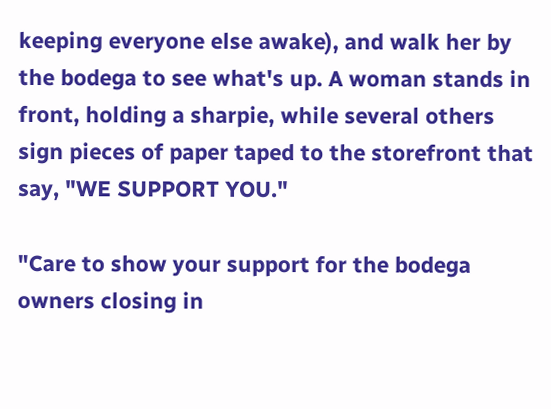keeping everyone else awake), and walk her by the bodega to see what's up. A woman stands in front, holding a sharpie, while several others sign pieces of paper taped to the storefront that say, "WE SUPPORT YOU."

"Care to show your support for the bodega owners closing in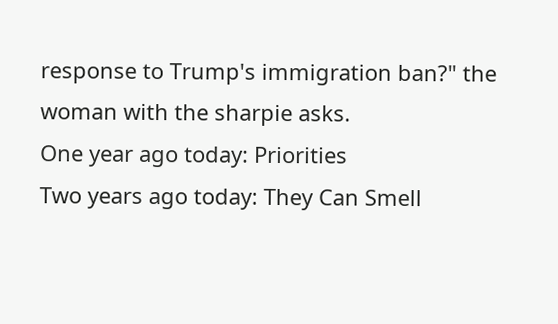response to Trump's immigration ban?" the woman with the sharpie asks.
One year ago today: Priorities
Two years ago today: They Can Smell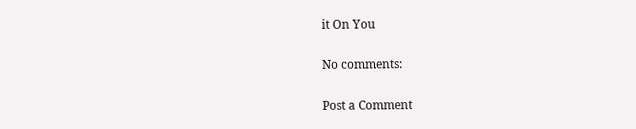it On You

No comments:

Post a Comment